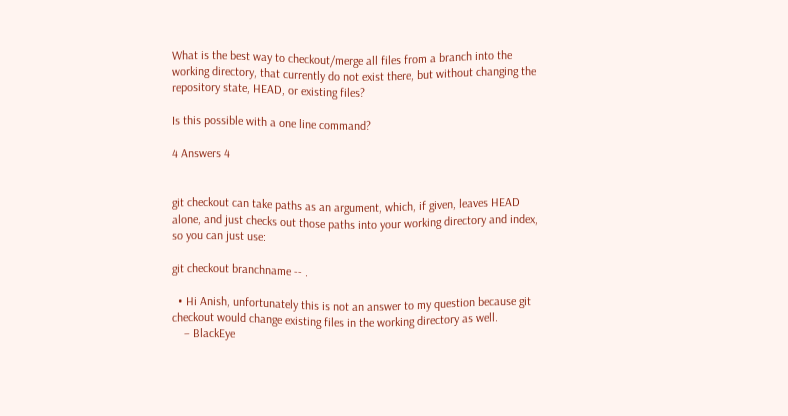What is the best way to checkout/merge all files from a branch into the working directory, that currently do not exist there, but without changing the repository state, HEAD, or existing files?

Is this possible with a one line command?

4 Answers 4


git checkout can take paths as an argument, which, if given, leaves HEAD alone, and just checks out those paths into your working directory and index, so you can just use:

git checkout branchname -- .

  • Hi Anish, unfortunately this is not an answer to my question because git checkout would change existing files in the working directory as well.
    – BlackEye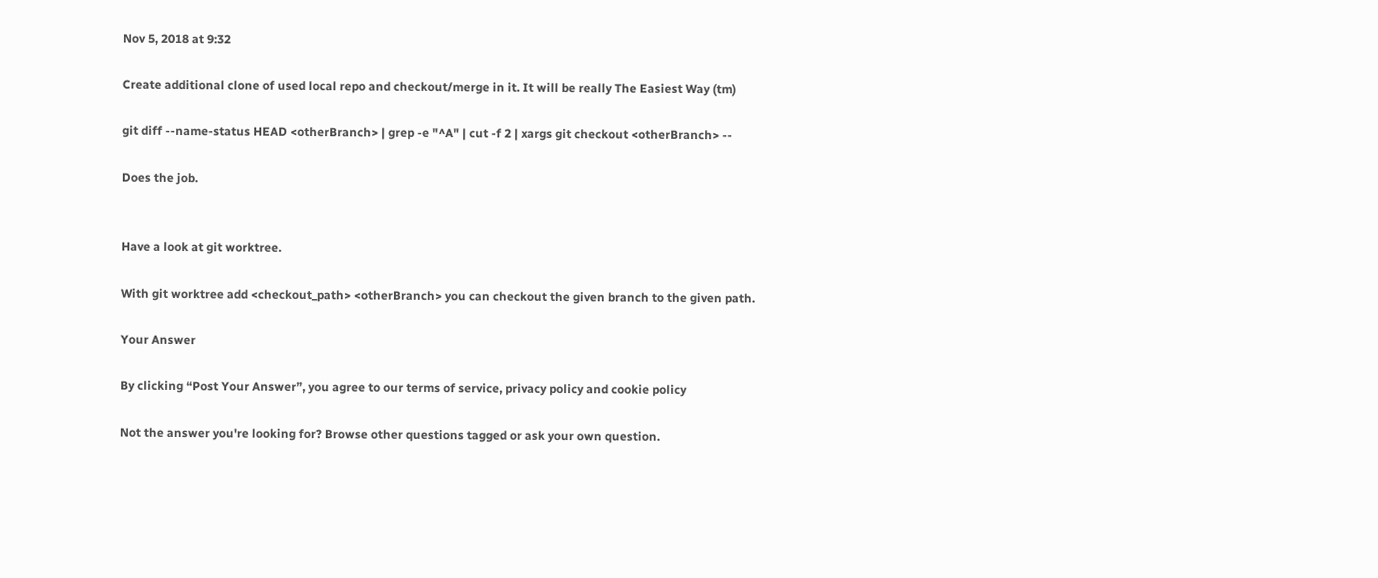Nov 5, 2018 at 9:32

Create additional clone of used local repo and checkout/merge in it. It will be really The Easiest Way (tm)

git diff --name-status HEAD <otherBranch> | grep -e "^A" | cut -f 2 | xargs git checkout <otherBranch> --

Does the job.


Have a look at git worktree.

With git worktree add <checkout_path> <otherBranch> you can checkout the given branch to the given path.

Your Answer

By clicking “Post Your Answer”, you agree to our terms of service, privacy policy and cookie policy

Not the answer you're looking for? Browse other questions tagged or ask your own question.